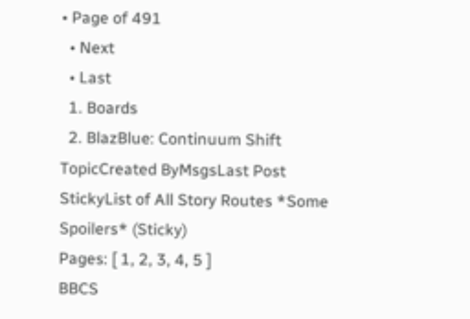• Page of 491
  • Next
  • Last
  1. Boards
  2. BlazBlue: Continuum Shift
TopicCreated ByMsgsLast Post
StickyList of All Story Routes *Some Spoilers* (Sticky)
Pages: [ 1, 2, 3, 4, 5 ]
BBCS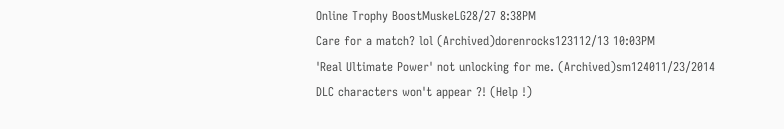Online Trophy BoostMuskeLG28/27 8:38PM
Care for a match? lol (Archived)dorenrocks123112/13 10:03PM
'Real Ultimate Power' not unlocking for me. (Archived)sm124011/23/2014
DLC characters won't appear ?! (Help !)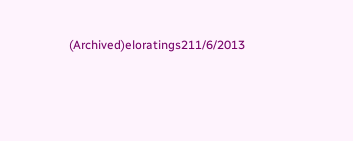(Archived)eloratings211/6/2013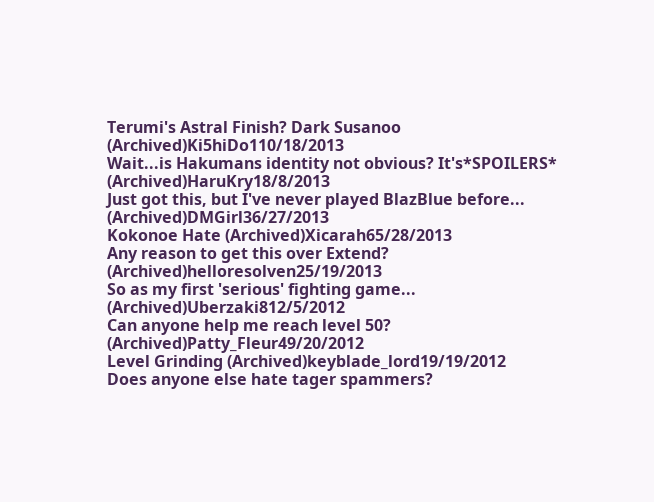Terumi's Astral Finish? Dark Susanoo (Archived)Ki5hiDo110/18/2013
Wait...is Hakumans identity not obvious? It's*SPOILERS* (Archived)HaruKry18/8/2013
Just got this, but I've never played BlazBlue before... (Archived)DMGirl36/27/2013
Kokonoe Hate (Archived)Xicarah65/28/2013
Any reason to get this over Extend? (Archived)helloresolven25/19/2013
So as my first 'serious' fighting game... (Archived)Uberzaki812/5/2012
Can anyone help me reach level 50? (Archived)Patty_Fleur49/20/2012
Level Grinding (Archived)keyblade_lord19/19/2012
Does anyone else hate tager spammers?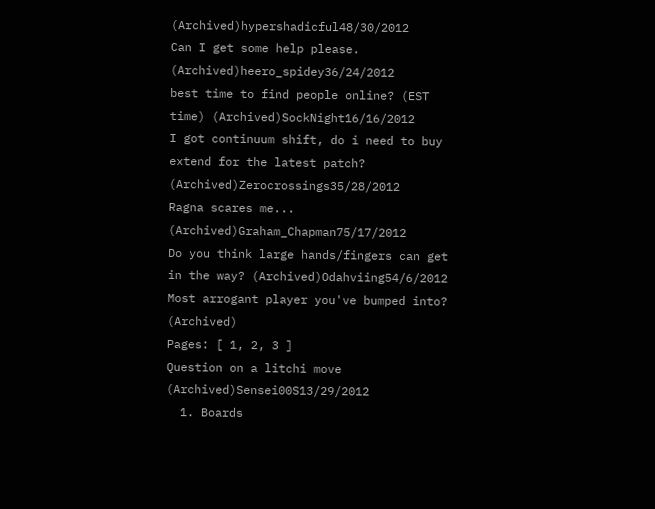(Archived)hypershadicful48/30/2012
Can I get some help please. (Archived)heero_spidey36/24/2012
best time to find people online? (EST time) (Archived)SockNight16/16/2012
I got continuum shift, do i need to buy extend for the latest patch? (Archived)Zerocrossings35/28/2012
Ragna scares me... (Archived)Graham_Chapman75/17/2012
Do you think large hands/fingers can get in the way? (Archived)Odahviing54/6/2012
Most arrogant player you've bumped into? (Archived)
Pages: [ 1, 2, 3 ]
Question on a litchi move (Archived)Sensei00S13/29/2012
  1. Boards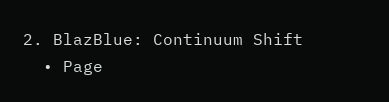2. BlazBlue: Continuum Shift
  • Page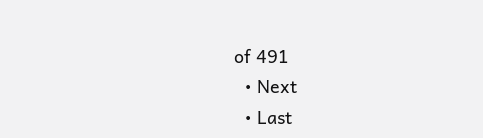of 491
  • Next
  • Last